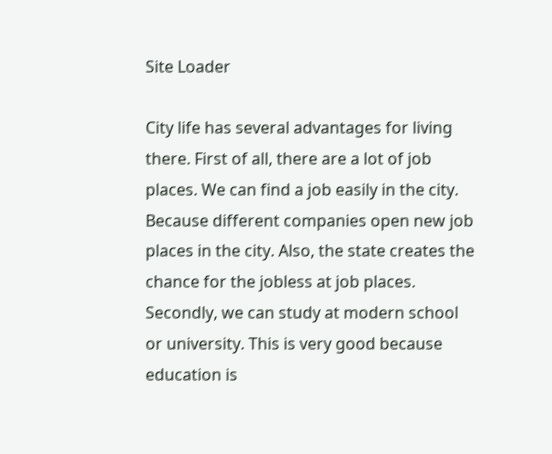Site Loader

City life has several advantages for living there. First of all, there are a lot of job places. We can find a job easily in the city. Because different companies open new job places in the city. Also, the state creates the chance for the jobless at job places. Secondly, we can study at modern school or university. This is very good because education is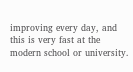improving every day, and this is very fast at the modern school or university.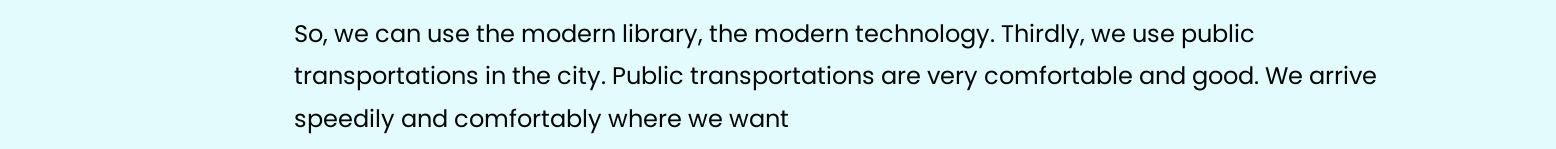So, we can use the modern library, the modern technology. Thirdly, we use public transportations in the city. Public transportations are very comfortable and good. We arrive speedily and comfortably where we want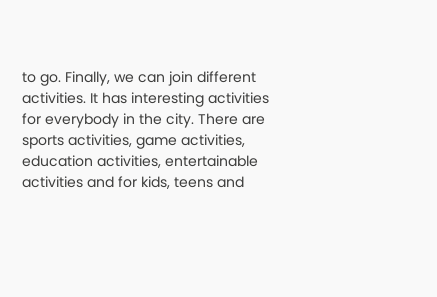to go. Finally, we can join different activities. It has interesting activities for everybody in the city. There are sports activities, game activities, education activities, entertainable activities and for kids, teens and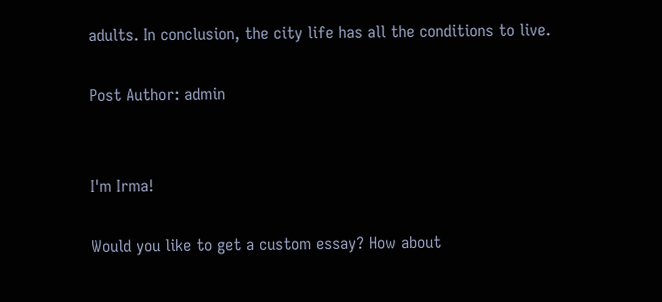adults. In conclusion, the city life has all the conditions to live.

Post Author: admin


I'm Irma!

Would you like to get a custom essay? How about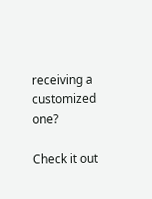receiving a customized one?

Check it out